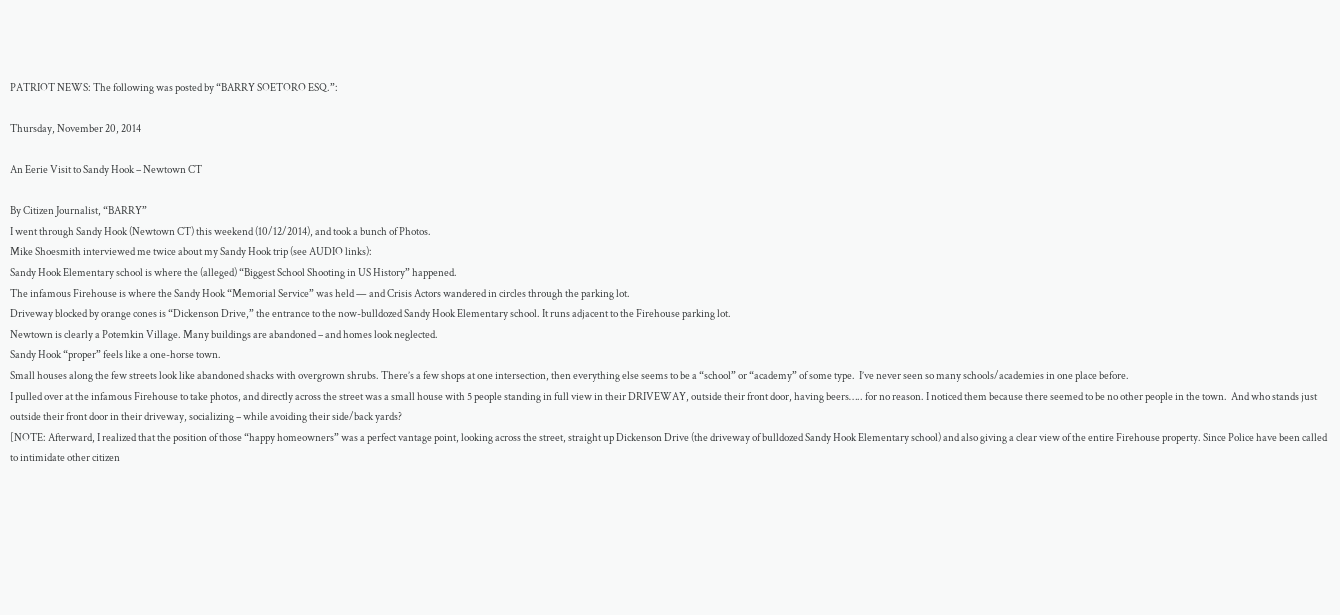PATRIOT NEWS: The following was posted by “BARRY SOETORO ESQ.”:

Thursday, November 20, 2014

An Eerie Visit to Sandy Hook – Newtown CT

By Citizen Journalist, “BARRY”
I went through Sandy Hook (Newtown CT) this weekend (10/12/2014), and took a bunch of Photos.
Mike Shoesmith interviewed me twice about my Sandy Hook trip (see AUDIO links):
Sandy Hook Elementary school is where the (alleged) “Biggest School Shooting in US History” happened.
The infamous Firehouse is where the Sandy Hook “Memorial Service” was held — and Crisis Actors wandered in circles through the parking lot.
Driveway blocked by orange cones is “Dickenson Drive,” the entrance to the now-bulldozed Sandy Hook Elementary school. It runs adjacent to the Firehouse parking lot.
Newtown is clearly a Potemkin Village. Many buildings are abandoned – and homes look neglected.
Sandy Hook “proper” feels like a one-horse town.
Small houses along the few streets look like abandoned shacks with overgrown shrubs. There’s a few shops at one intersection, then everything else seems to be a “school” or “academy” of some type.  I’ve never seen so many schools/academies in one place before.
I pulled over at the infamous Firehouse to take photos, and directly across the street was a small house with 5 people standing in full view in their DRIVEWAY, outside their front door, having beers….. for no reason. I noticed them because there seemed to be no other people in the town.  And who stands just outside their front door in their driveway, socializing – while avoiding their side/back yards?
[NOTE: Afterward, I realized that the position of those “happy homeowners” was a perfect vantage point, looking across the street, straight up Dickenson Drive (the driveway of bulldozed Sandy Hook Elementary school) and also giving a clear view of the entire Firehouse property. Since Police have been called to intimidate other citizen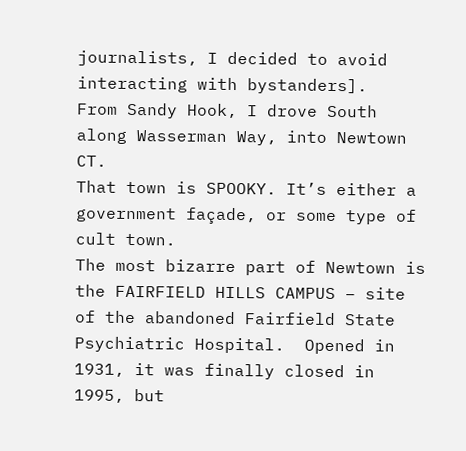journalists, I decided to avoid interacting with bystanders].
From Sandy Hook, I drove South along Wasserman Way, into Newtown CT.
That town is SPOOKY. It’s either a government façade, or some type of cult town.
The most bizarre part of Newtown is the FAIRFIELD HILLS CAMPUS – site of the abandoned Fairfield State Psychiatric Hospital.  Opened in 1931, it was finally closed in 1995, but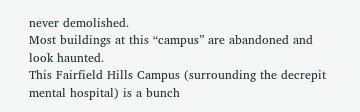never demolished.
Most buildings at this “campus” are abandoned and look haunted.
This Fairfield Hills Campus (surrounding the decrepit mental hospital) is a bunch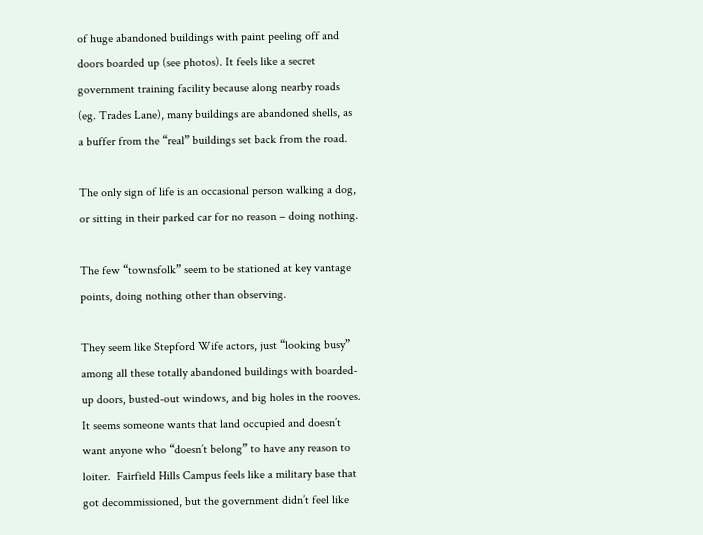of huge abandoned buildings with paint peeling off and doors boarded up (see photos). It feels like a secret government training facility because along nearby roads (eg. Trades Lane), many buildings are abandoned shells, as a buffer from the “real” buildings set back from the road.

The only sign of life is an occasional person walking a dog, or sitting in their parked car for no reason – doing nothing.

The few “townsfolk” seem to be stationed at key vantage points, doing nothing other than observing.

They seem like Stepford Wife actors, just “looking busy” among all these totally abandoned buildings with boarded-up doors, busted-out windows, and big holes in the rooves.
It seems someone wants that land occupied and doesn’t want anyone who “doesn’t belong” to have any reason to loiter.  Fairfield Hills Campus feels like a military base that got decommissioned, but the government didn’t feel like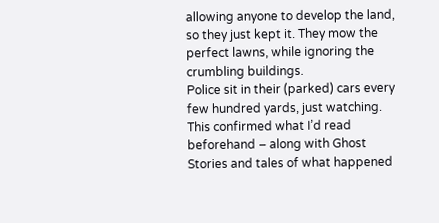allowing anyone to develop the land, so they just kept it. They mow the perfect lawns, while ignoring the crumbling buildings.
Police sit in their (parked) cars every few hundred yards, just watching. This confirmed what I’d read beforehand – along with Ghost Stories and tales of what happened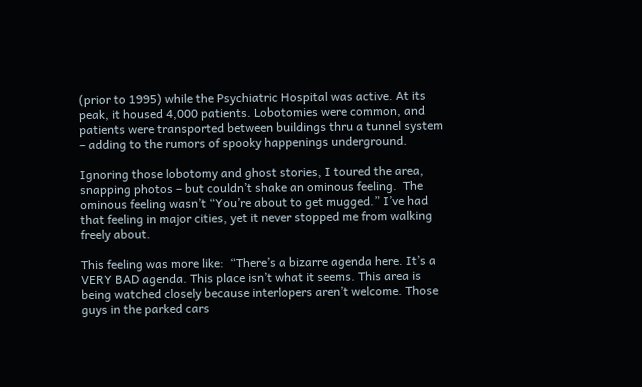(prior to 1995) while the Psychiatric Hospital was active. At its peak, it housed 4,000 patients. Lobotomies were common, and patients were transported between buildings thru a tunnel system – adding to the rumors of spooky happenings underground.

Ignoring those lobotomy and ghost stories, I toured the area, snapping photos – but couldn’t shake an ominous feeling.  The ominous feeling wasn’t “You’re about to get mugged.” I’ve had that feeling in major cities, yet it never stopped me from walking freely about.

This feeling was more like:  “There’s a bizarre agenda here. It’s a VERY BAD agenda. This place isn’t what it seems. This area is being watched closely because interlopers aren’t welcome. Those guys in the parked cars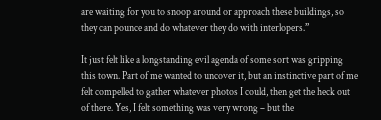are waiting for you to snoop around or approach these buildings, so they can pounce and do whatever they do with interlopers.”

It just felt like a longstanding evil agenda of some sort was gripping this town. Part of me wanted to uncover it, but an instinctive part of me felt compelled to gather whatever photos I could, then get the heck out of there. Yes, I felt something was very wrong – but the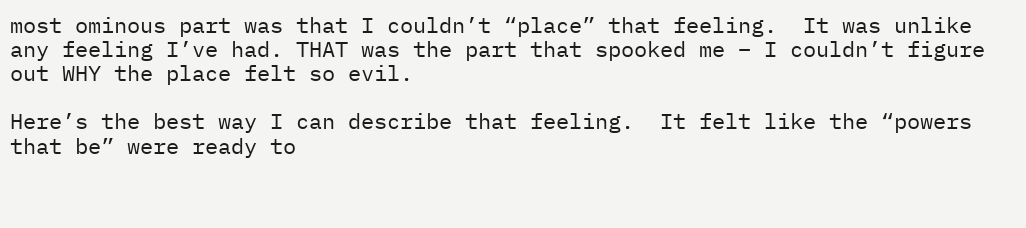most ominous part was that I couldn’t “place” that feeling.  It was unlike any feeling I’ve had. THAT was the part that spooked me – I couldn’t figure out WHY the place felt so evil.

Here’s the best way I can describe that feeling.  It felt like the “powers that be” were ready to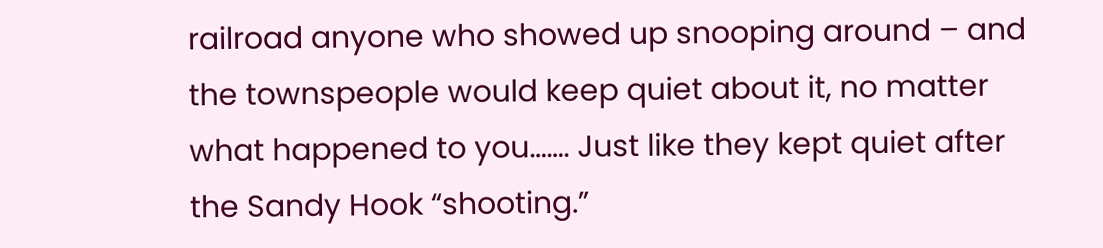railroad anyone who showed up snooping around – and the townspeople would keep quiet about it, no matter what happened to you……. Just like they kept quiet after the Sandy Hook “shooting.”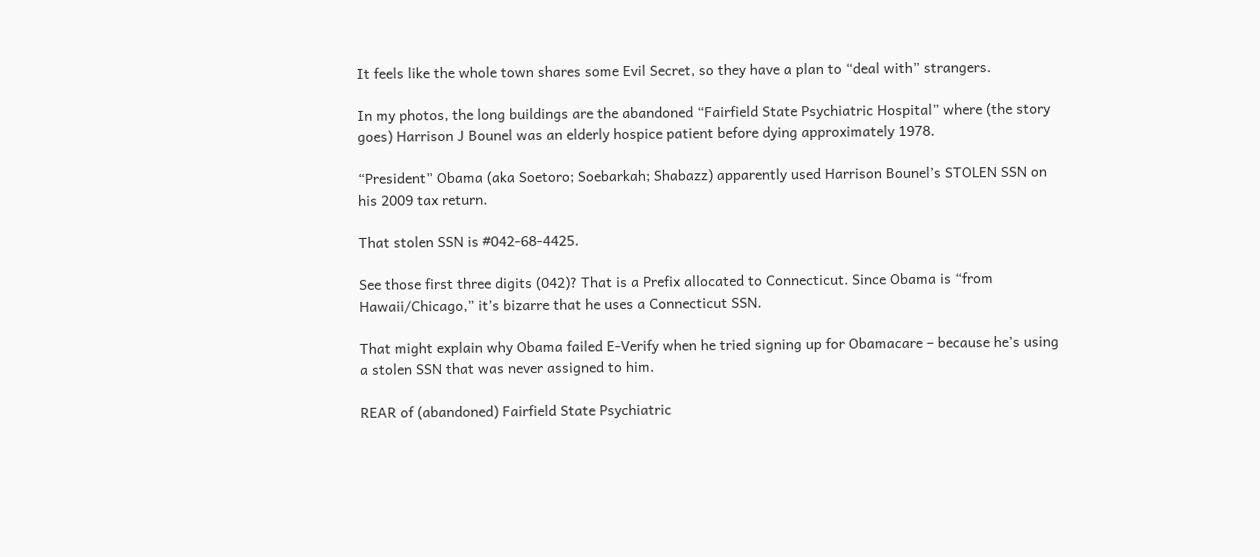It feels like the whole town shares some Evil Secret, so they have a plan to “deal with” strangers.

In my photos, the long buildings are the abandoned “Fairfield State Psychiatric Hospital” where (the story goes) Harrison J Bounel was an elderly hospice patient before dying approximately 1978.

“President” Obama (aka Soetoro; Soebarkah; Shabazz) apparently used Harrison Bounel’s STOLEN SSN on his 2009 tax return.

That stolen SSN is #042-68-4425.

See those first three digits (042)? That is a Prefix allocated to Connecticut. Since Obama is “from Hawaii/Chicago,” it’s bizarre that he uses a Connecticut SSN.

That might explain why Obama failed E-Verify when he tried signing up for Obamacare – because he’s using a stolen SSN that was never assigned to him.

REAR of (abandoned) Fairfield State Psychiatric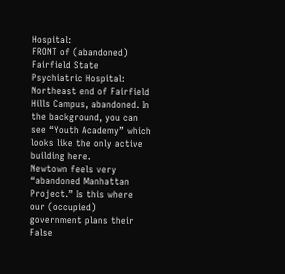Hospital:
FRONT of (abandoned) Fairfield State Psychiatric Hospital:
Northeast end of Fairfield Hills Campus, abandoned. In the background, you can see “Youth Academy” which looks like the only active building here.
Newtown feels very “abandoned Manhattan Project.” Is this where our (occupied) government plans their False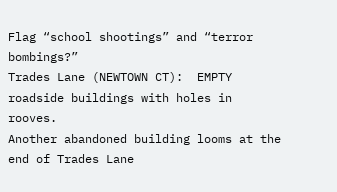Flag “school shootings” and “terror bombings?”
Trades Lane (NEWTOWN CT):  EMPTY roadside buildings with holes in rooves.
Another abandoned building looms at the end of Trades Lane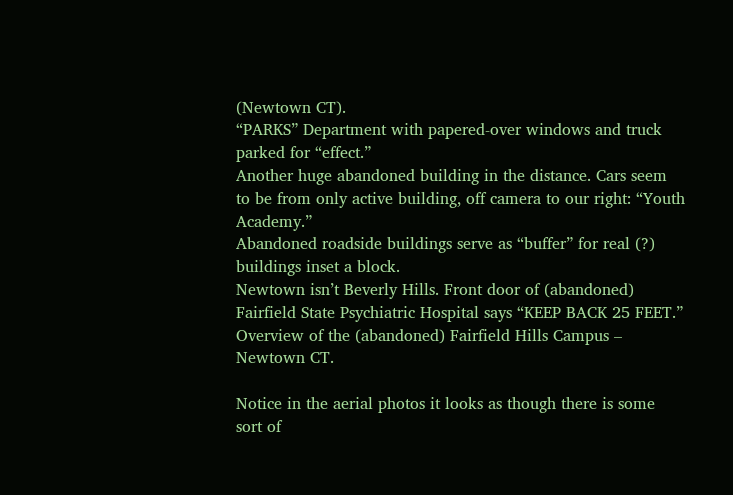(Newtown CT).
“PARKS” Department with papered-over windows and truck parked for “effect.”
Another huge abandoned building in the distance. Cars seem to be from only active building, off camera to our right: “Youth Academy.”
Abandoned roadside buildings serve as “buffer” for real (?) buildings inset a block.
Newtown isn’t Beverly Hills. Front door of (abandoned) Fairfield State Psychiatric Hospital says “KEEP BACK 25 FEET.”
Overview of the (abandoned) Fairfield Hills Campus – Newtown CT.

Notice in the aerial photos it looks as though there is some sort of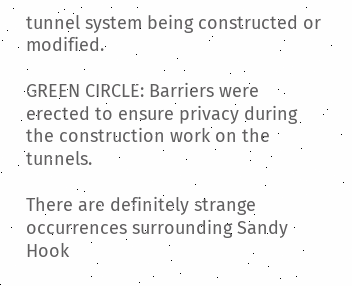tunnel system being constructed or modified.

GREEN CIRCLE: Barriers were erected to ensure privacy during the construction work on the tunnels.

There are definitely strange occurrences surrounding Sandy Hook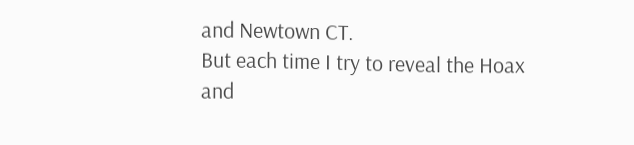and Newtown CT.
But each time I try to reveal the Hoax and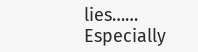lies……
Especially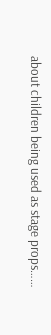about children being used as stage props……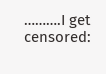……….I get censored: